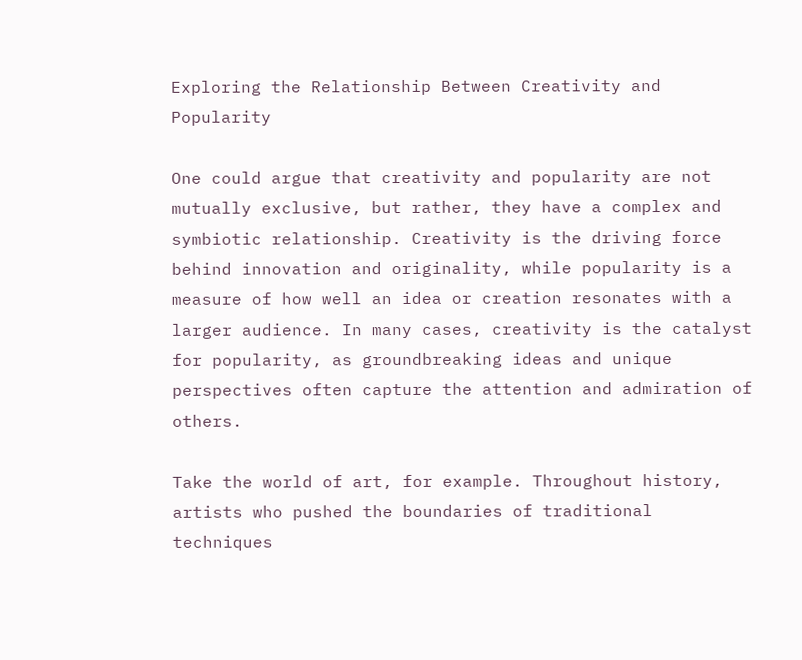Exploring the Relationship Between Creativity and Popularity

One could argue that creativity and popularity are not mutually exclusive, but rather, they have a complex and symbiotic relationship. Creativity is the driving force behind innovation and originality, while popularity is a measure of how well an idea or creation resonates with a larger audience. In many cases, creativity is the catalyst for popularity, as groundbreaking ideas and unique perspectives often capture the attention and admiration of others.

Take the world of art, for example. Throughout history, artists who pushed the boundaries of traditional techniques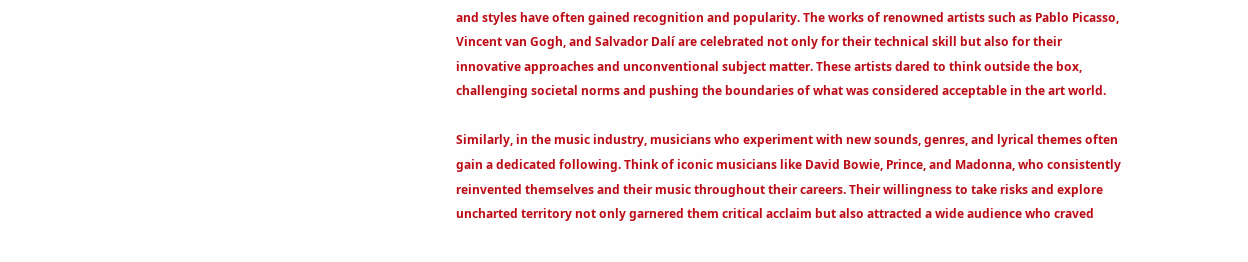and styles have often gained recognition and popularity. The works of renowned artists such as Pablo Picasso, Vincent van Gogh, and Salvador Dalí are celebrated not only for their technical skill but also for their innovative approaches and unconventional subject matter. These artists dared to think outside the box, challenging societal norms and pushing the boundaries of what was considered acceptable in the art world.

Similarly, in the music industry, musicians who experiment with new sounds, genres, and lyrical themes often gain a dedicated following. Think of iconic musicians like David Bowie, Prince, and Madonna, who consistently reinvented themselves and their music throughout their careers. Their willingness to take risks and explore uncharted territory not only garnered them critical acclaim but also attracted a wide audience who craved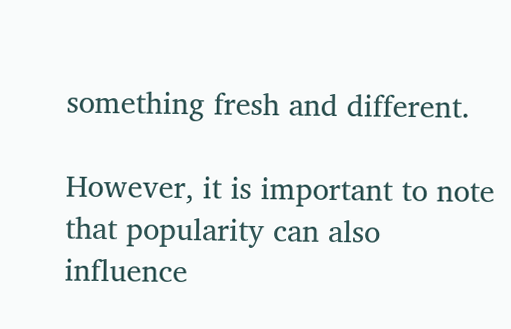something fresh and different.

However, it is important to note that popularity can also influence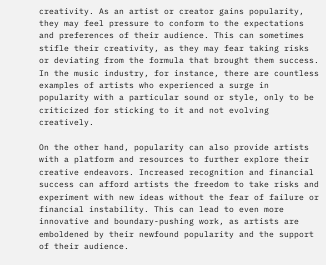creativity. As an artist or creator gains popularity, they may feel pressure to conform to the expectations and preferences of their audience. This can sometimes stifle their creativity, as they may fear taking risks or deviating from the formula that brought them success. In the music industry, for instance, there are countless examples of artists who experienced a surge in popularity with a particular sound or style, only to be criticized for sticking to it and not evolving creatively.

On the other hand, popularity can also provide artists with a platform and resources to further explore their creative endeavors. Increased recognition and financial success can afford artists the freedom to take risks and experiment with new ideas without the fear of failure or financial instability. This can lead to even more innovative and boundary-pushing work, as artists are emboldened by their newfound popularity and the support of their audience.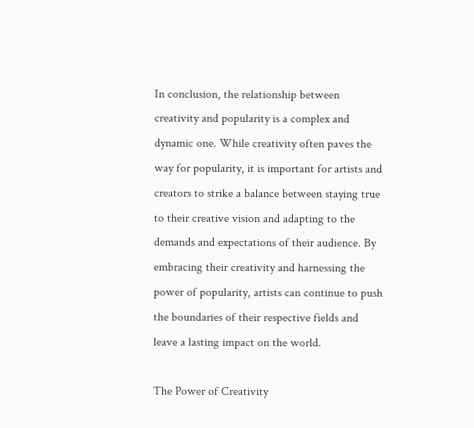In conclusion, the relationship between creativity and popularity is a complex and dynamic one. While creativity often paves the way for popularity, it is important for artists and creators to strike a balance between staying true to their creative vision and adapting to the demands and expectations of their audience. By embracing their creativity and harnessing the power of popularity, artists can continue to push the boundaries of their respective fields and leave a lasting impact on the world.

The Power of Creativity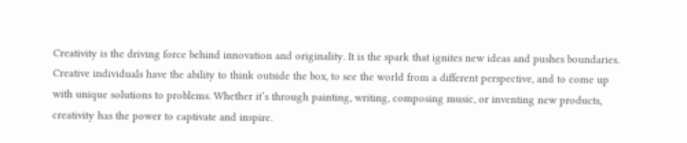Creativity is the driving force behind innovation and originality. It is the spark that ignites new ideas and pushes boundaries. Creative individuals have the ability to think outside the box, to see the world from a different perspective, and to come up with unique solutions to problems. Whether it’s through painting, writing, composing music, or inventing new products, creativity has the power to captivate and inspire.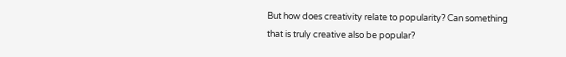But how does creativity relate to popularity? Can something that is truly creative also be popular?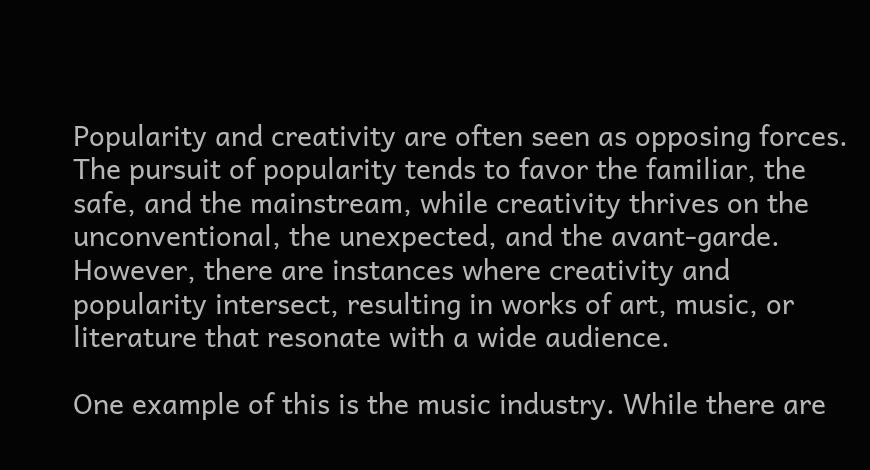Popularity and creativity are often seen as opposing forces. The pursuit of popularity tends to favor the familiar, the safe, and the mainstream, while creativity thrives on the unconventional, the unexpected, and the avant-garde. However, there are instances where creativity and popularity intersect, resulting in works of art, music, or literature that resonate with a wide audience.

One example of this is the music industry. While there are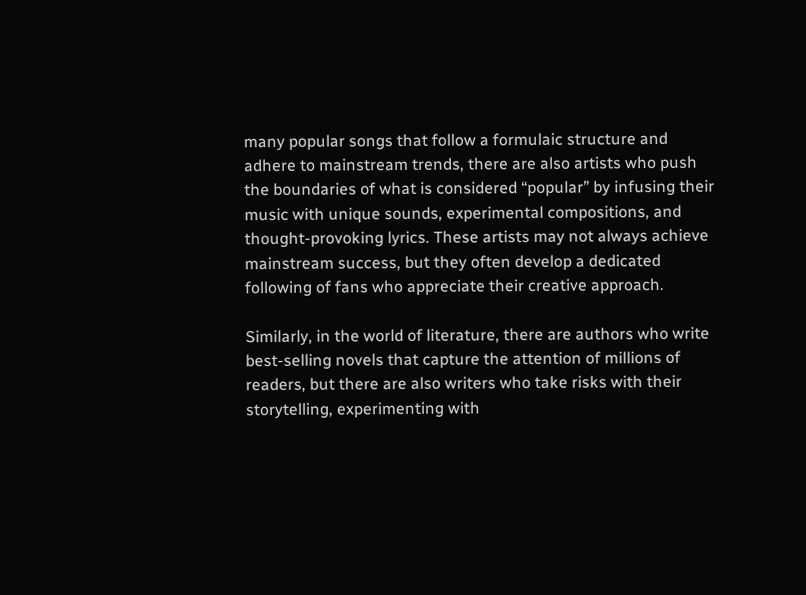many popular songs that follow a formulaic structure and adhere to mainstream trends, there are also artists who push the boundaries of what is considered “popular” by infusing their music with unique sounds, experimental compositions, and thought-provoking lyrics. These artists may not always achieve mainstream success, but they often develop a dedicated following of fans who appreciate their creative approach.

Similarly, in the world of literature, there are authors who write best-selling novels that capture the attention of millions of readers, but there are also writers who take risks with their storytelling, experimenting with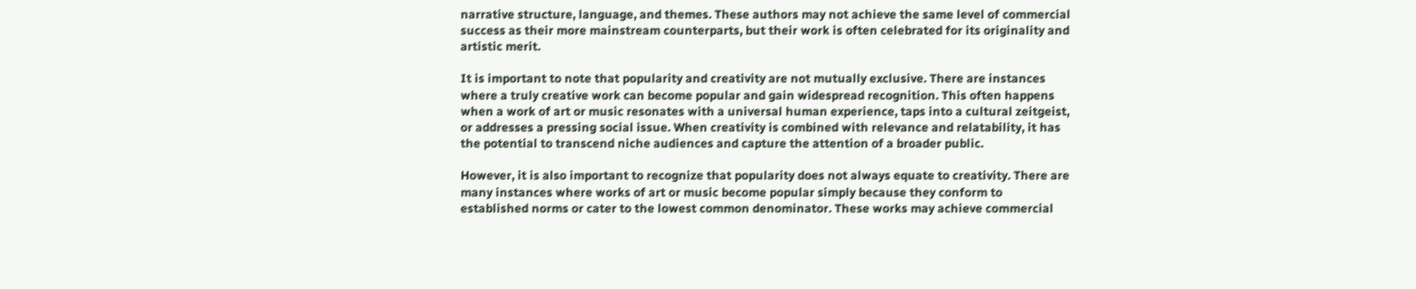narrative structure, language, and themes. These authors may not achieve the same level of commercial success as their more mainstream counterparts, but their work is often celebrated for its originality and artistic merit.

It is important to note that popularity and creativity are not mutually exclusive. There are instances where a truly creative work can become popular and gain widespread recognition. This often happens when a work of art or music resonates with a universal human experience, taps into a cultural zeitgeist, or addresses a pressing social issue. When creativity is combined with relevance and relatability, it has the potential to transcend niche audiences and capture the attention of a broader public.

However, it is also important to recognize that popularity does not always equate to creativity. There are many instances where works of art or music become popular simply because they conform to established norms or cater to the lowest common denominator. These works may achieve commercial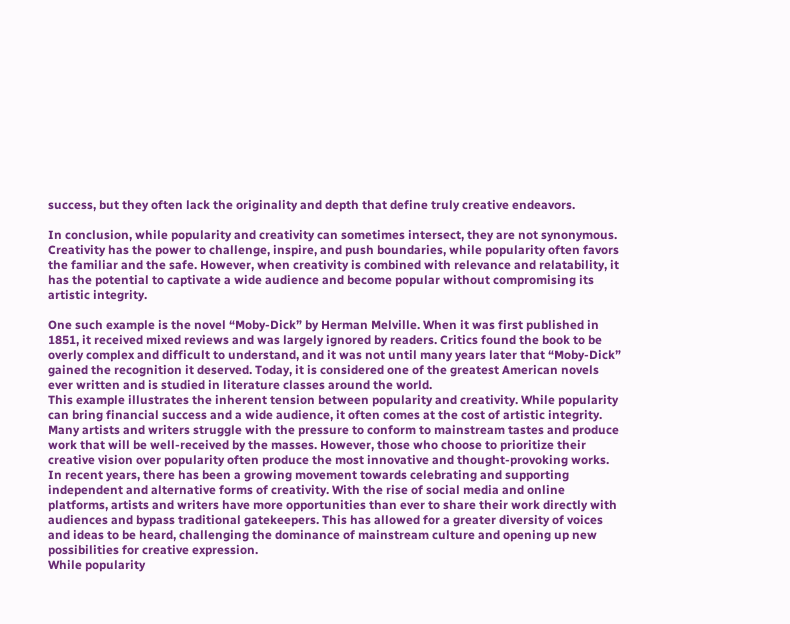success, but they often lack the originality and depth that define truly creative endeavors.

In conclusion, while popularity and creativity can sometimes intersect, they are not synonymous. Creativity has the power to challenge, inspire, and push boundaries, while popularity often favors the familiar and the safe. However, when creativity is combined with relevance and relatability, it has the potential to captivate a wide audience and become popular without compromising its artistic integrity.

One such example is the novel “Moby-Dick” by Herman Melville. When it was first published in 1851, it received mixed reviews and was largely ignored by readers. Critics found the book to be overly complex and difficult to understand, and it was not until many years later that “Moby-Dick” gained the recognition it deserved. Today, it is considered one of the greatest American novels ever written and is studied in literature classes around the world.
This example illustrates the inherent tension between popularity and creativity. While popularity can bring financial success and a wide audience, it often comes at the cost of artistic integrity. Many artists and writers struggle with the pressure to conform to mainstream tastes and produce work that will be well-received by the masses. However, those who choose to prioritize their creative vision over popularity often produce the most innovative and thought-provoking works.
In recent years, there has been a growing movement towards celebrating and supporting independent and alternative forms of creativity. With the rise of social media and online platforms, artists and writers have more opportunities than ever to share their work directly with audiences and bypass traditional gatekeepers. This has allowed for a greater diversity of voices and ideas to be heard, challenging the dominance of mainstream culture and opening up new possibilities for creative expression.
While popularity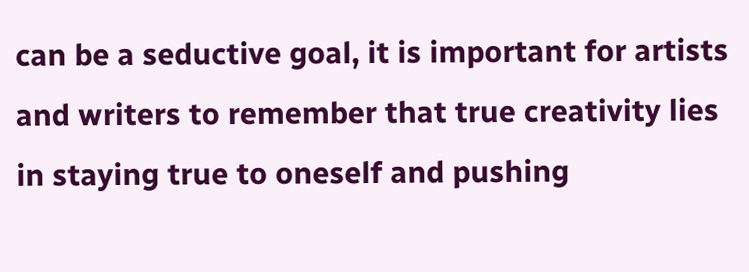can be a seductive goal, it is important for artists and writers to remember that true creativity lies in staying true to oneself and pushing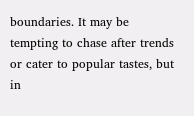boundaries. It may be tempting to chase after trends or cater to popular tastes, but in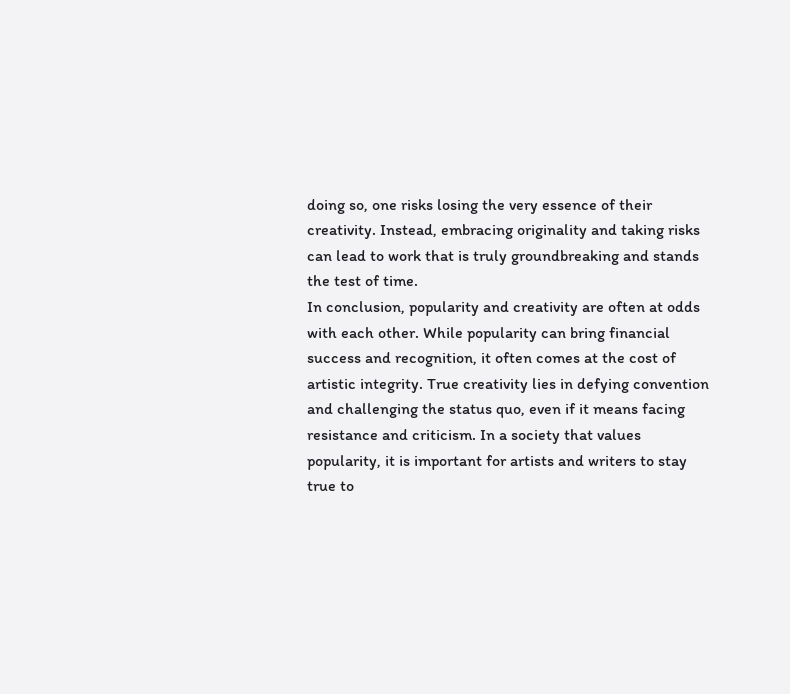doing so, one risks losing the very essence of their creativity. Instead, embracing originality and taking risks can lead to work that is truly groundbreaking and stands the test of time.
In conclusion, popularity and creativity are often at odds with each other. While popularity can bring financial success and recognition, it often comes at the cost of artistic integrity. True creativity lies in defying convention and challenging the status quo, even if it means facing resistance and criticism. In a society that values popularity, it is important for artists and writers to stay true to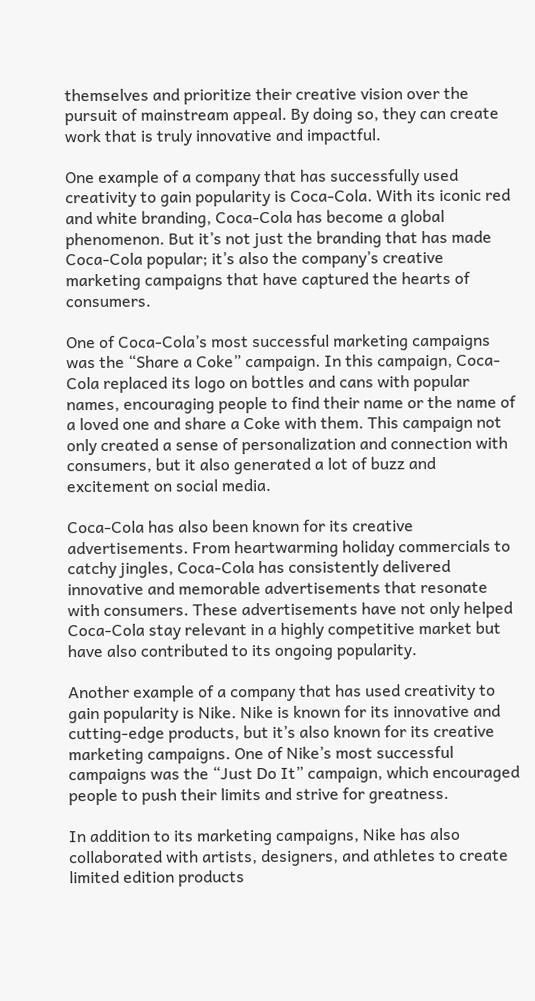themselves and prioritize their creative vision over the pursuit of mainstream appeal. By doing so, they can create work that is truly innovative and impactful.

One example of a company that has successfully used creativity to gain popularity is Coca-Cola. With its iconic red and white branding, Coca-Cola has become a global phenomenon. But it’s not just the branding that has made Coca-Cola popular; it’s also the company’s creative marketing campaigns that have captured the hearts of consumers.

One of Coca-Cola’s most successful marketing campaigns was the “Share a Coke” campaign. In this campaign, Coca-Cola replaced its logo on bottles and cans with popular names, encouraging people to find their name or the name of a loved one and share a Coke with them. This campaign not only created a sense of personalization and connection with consumers, but it also generated a lot of buzz and excitement on social media.

Coca-Cola has also been known for its creative advertisements. From heartwarming holiday commercials to catchy jingles, Coca-Cola has consistently delivered innovative and memorable advertisements that resonate with consumers. These advertisements have not only helped Coca-Cola stay relevant in a highly competitive market but have also contributed to its ongoing popularity.

Another example of a company that has used creativity to gain popularity is Nike. Nike is known for its innovative and cutting-edge products, but it’s also known for its creative marketing campaigns. One of Nike’s most successful campaigns was the “Just Do It” campaign, which encouraged people to push their limits and strive for greatness.

In addition to its marketing campaigns, Nike has also collaborated with artists, designers, and athletes to create limited edition products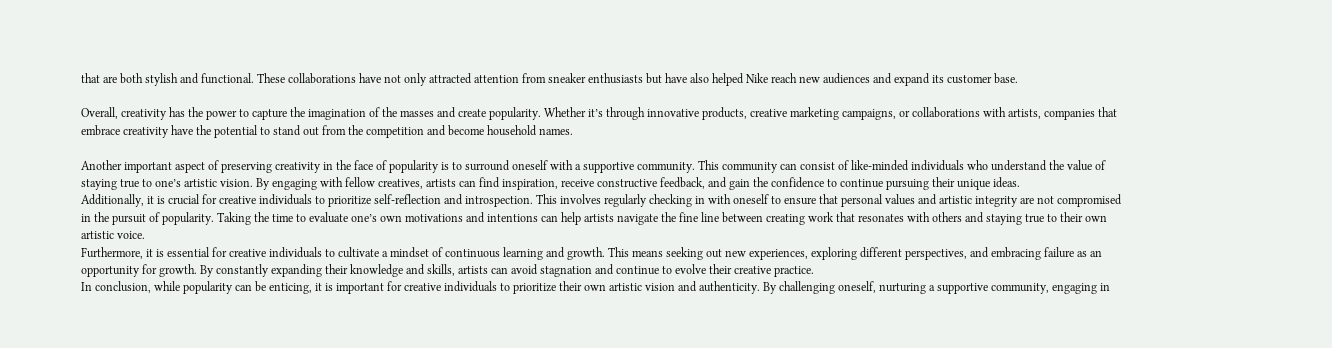that are both stylish and functional. These collaborations have not only attracted attention from sneaker enthusiasts but have also helped Nike reach new audiences and expand its customer base.

Overall, creativity has the power to capture the imagination of the masses and create popularity. Whether it’s through innovative products, creative marketing campaigns, or collaborations with artists, companies that embrace creativity have the potential to stand out from the competition and become household names.

Another important aspect of preserving creativity in the face of popularity is to surround oneself with a supportive community. This community can consist of like-minded individuals who understand the value of staying true to one’s artistic vision. By engaging with fellow creatives, artists can find inspiration, receive constructive feedback, and gain the confidence to continue pursuing their unique ideas.
Additionally, it is crucial for creative individuals to prioritize self-reflection and introspection. This involves regularly checking in with oneself to ensure that personal values and artistic integrity are not compromised in the pursuit of popularity. Taking the time to evaluate one’s own motivations and intentions can help artists navigate the fine line between creating work that resonates with others and staying true to their own artistic voice.
Furthermore, it is essential for creative individuals to cultivate a mindset of continuous learning and growth. This means seeking out new experiences, exploring different perspectives, and embracing failure as an opportunity for growth. By constantly expanding their knowledge and skills, artists can avoid stagnation and continue to evolve their creative practice.
In conclusion, while popularity can be enticing, it is important for creative individuals to prioritize their own artistic vision and authenticity. By challenging oneself, nurturing a supportive community, engaging in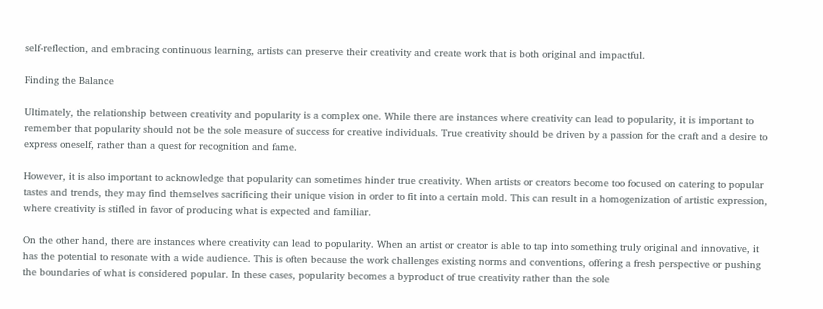self-reflection, and embracing continuous learning, artists can preserve their creativity and create work that is both original and impactful.

Finding the Balance

Ultimately, the relationship between creativity and popularity is a complex one. While there are instances where creativity can lead to popularity, it is important to remember that popularity should not be the sole measure of success for creative individuals. True creativity should be driven by a passion for the craft and a desire to express oneself, rather than a quest for recognition and fame.

However, it is also important to acknowledge that popularity can sometimes hinder true creativity. When artists or creators become too focused on catering to popular tastes and trends, they may find themselves sacrificing their unique vision in order to fit into a certain mold. This can result in a homogenization of artistic expression, where creativity is stifled in favor of producing what is expected and familiar.

On the other hand, there are instances where creativity can lead to popularity. When an artist or creator is able to tap into something truly original and innovative, it has the potential to resonate with a wide audience. This is often because the work challenges existing norms and conventions, offering a fresh perspective or pushing the boundaries of what is considered popular. In these cases, popularity becomes a byproduct of true creativity rather than the sole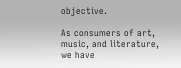objective.

As consumers of art, music, and literature, we have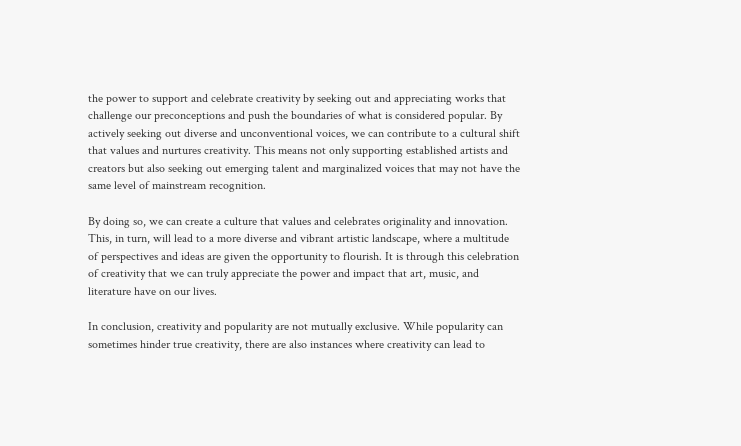the power to support and celebrate creativity by seeking out and appreciating works that challenge our preconceptions and push the boundaries of what is considered popular. By actively seeking out diverse and unconventional voices, we can contribute to a cultural shift that values and nurtures creativity. This means not only supporting established artists and creators but also seeking out emerging talent and marginalized voices that may not have the same level of mainstream recognition.

By doing so, we can create a culture that values and celebrates originality and innovation. This, in turn, will lead to a more diverse and vibrant artistic landscape, where a multitude of perspectives and ideas are given the opportunity to flourish. It is through this celebration of creativity that we can truly appreciate the power and impact that art, music, and literature have on our lives.

In conclusion, creativity and popularity are not mutually exclusive. While popularity can sometimes hinder true creativity, there are also instances where creativity can lead to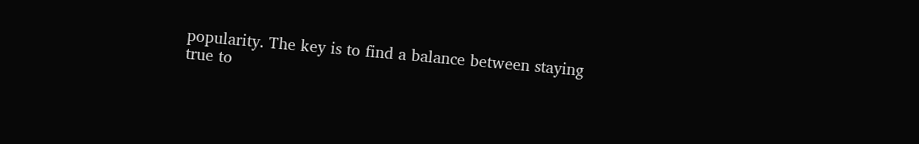popularity. The key is to find a balance between staying true to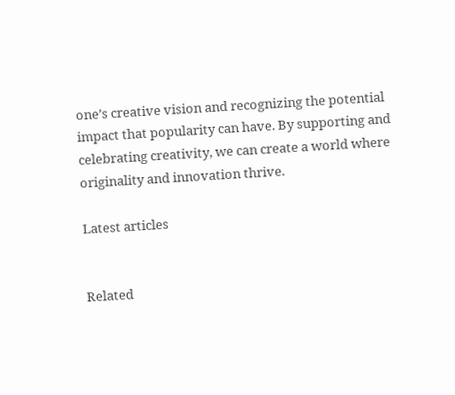one’s creative vision and recognizing the potential impact that popularity can have. By supporting and celebrating creativity, we can create a world where originality and innovation thrive.

Latest articles


Related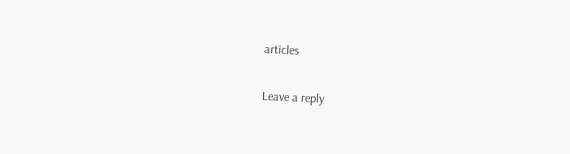articles

Leave a reply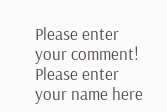Please enter your comment!
Please enter your name here